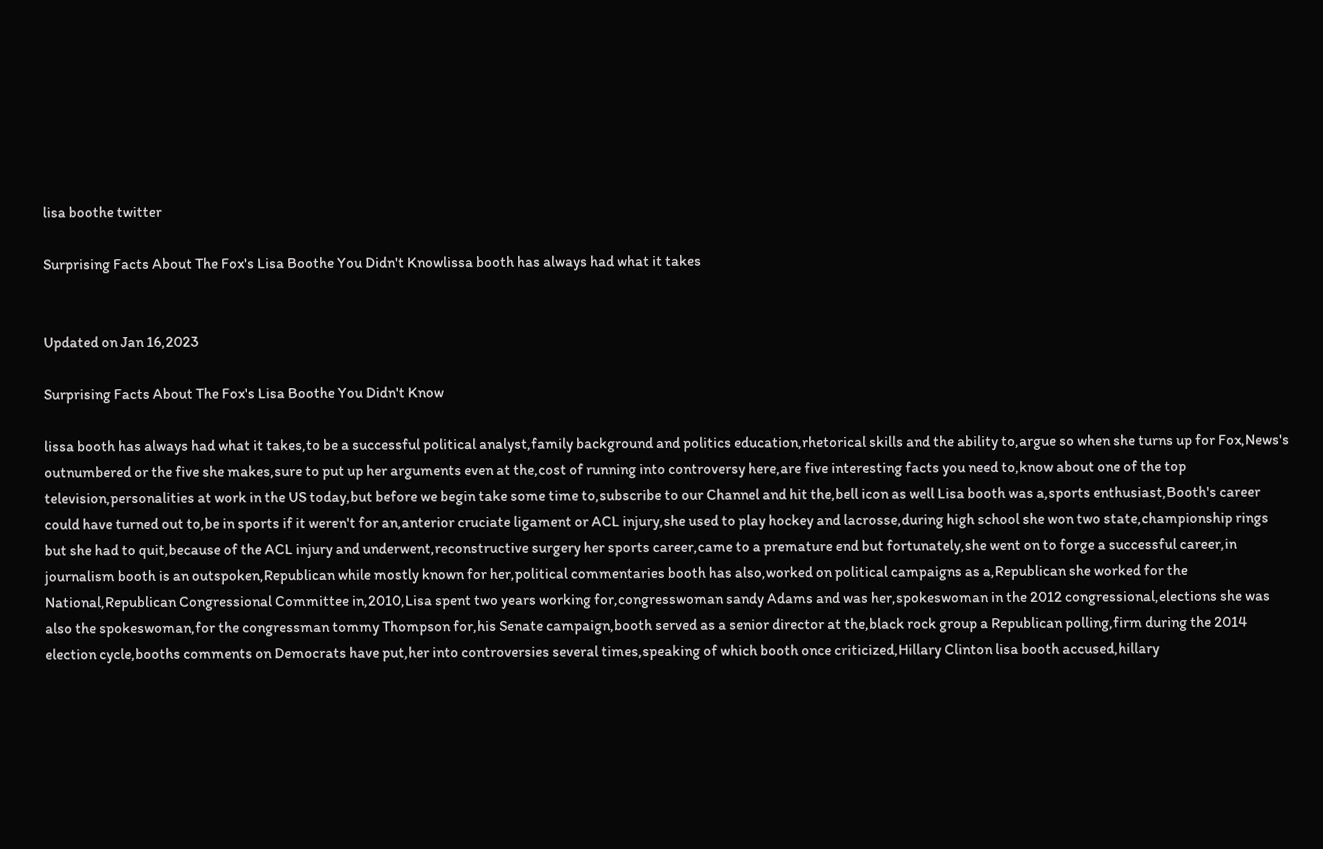lisa boothe twitter

Surprising Facts About The Fox's Lisa Boothe You Didn't Knowlissa booth has always had what it takes


Updated on Jan 16,2023

Surprising Facts About The Fox's Lisa Boothe You Didn't Know

lissa booth has always had what it takes,to be a successful political analyst,family background and politics education,rhetorical skills and the ability to,argue so when she turns up for Fox,News's outnumbered or the five she makes,sure to put up her arguments even at the,cost of running into controversy here,are five interesting facts you need to,know about one of the top television,personalities at work in the US today,but before we begin take some time to,subscribe to our Channel and hit the,bell icon as well Lisa booth was a,sports enthusiast,Booth's career could have turned out to,be in sports if it weren't for an,anterior cruciate ligament or ACL injury,she used to play hockey and lacrosse,during high school she won two state,championship rings but she had to quit,because of the ACL injury and underwent,reconstructive surgery her sports career,came to a premature end but fortunately,she went on to forge a successful career,in journalism booth is an outspoken,Republican while mostly known for her,political commentaries booth has also,worked on political campaigns as a,Republican she worked for the National,Republican Congressional Committee in,2010,Lisa spent two years working for,congresswoman sandy Adams and was her,spokeswoman in the 2012 congressional,elections she was also the spokeswoman,for the congressman tommy Thompson for,his Senate campaign,booth served as a senior director at the,black rock group a Republican polling,firm during the 2014 election cycle,booths comments on Democrats have put,her into controversies several times,speaking of which booth once criticized,Hillary Clinton lisa booth accused,hillary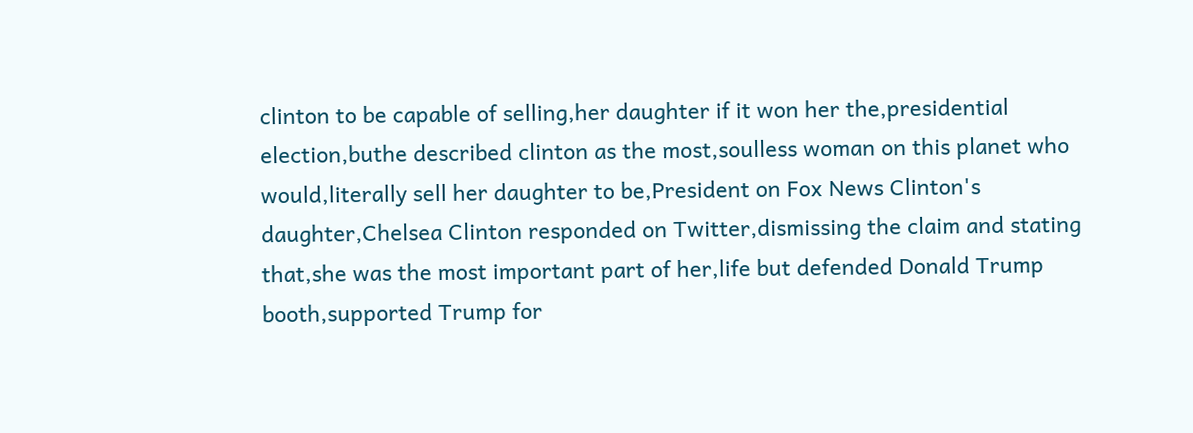clinton to be capable of selling,her daughter if it won her the,presidential election,buthe described clinton as the most,soulless woman on this planet who would,literally sell her daughter to be,President on Fox News Clinton's daughter,Chelsea Clinton responded on Twitter,dismissing the claim and stating that,she was the most important part of her,life but defended Donald Trump booth,supported Trump for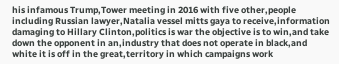his infamous Trump,Tower meeting in 2016 with five other,people including Russian lawyer,Natalia vessel mitts gaya to receive,information damaging to Hillary Clinton,politics is war the objective is to win,and take down the opponent in an,industry that does not operate in black,and white it is off in the great,territory in which campaigns work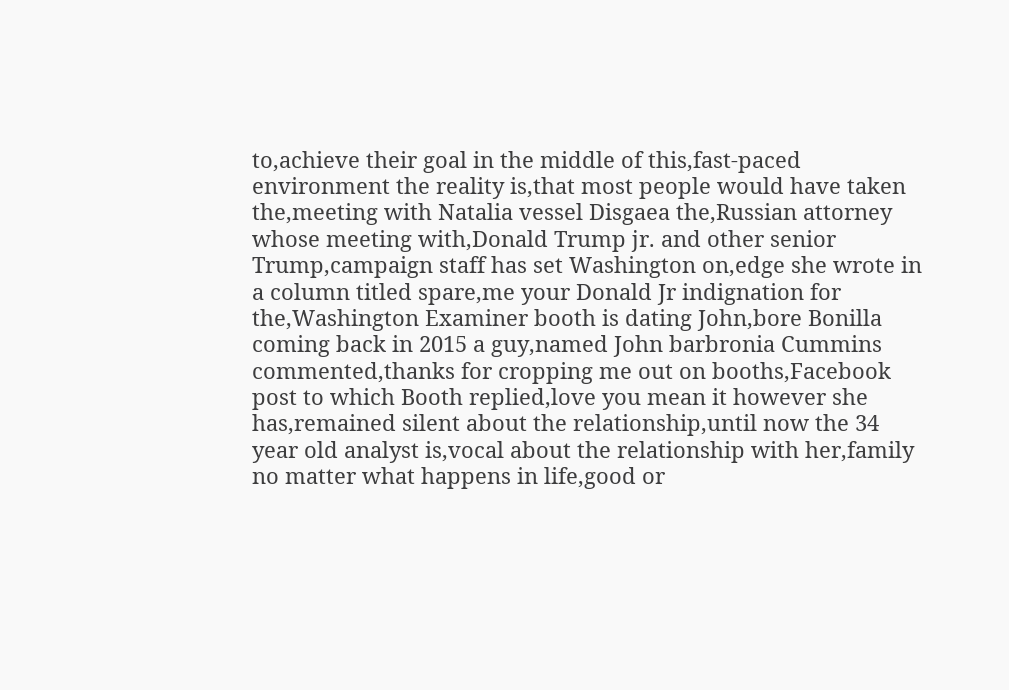to,achieve their goal in the middle of this,fast-paced environment the reality is,that most people would have taken the,meeting with Natalia vessel Disgaea the,Russian attorney whose meeting with,Donald Trump jr. and other senior Trump,campaign staff has set Washington on,edge she wrote in a column titled spare,me your Donald Jr indignation for the,Washington Examiner booth is dating John,bore Bonilla coming back in 2015 a guy,named John barbronia Cummins commented,thanks for cropping me out on booths,Facebook post to which Booth replied,love you mean it however she has,remained silent about the relationship,until now the 34 year old analyst is,vocal about the relationship with her,family no matter what happens in life,good or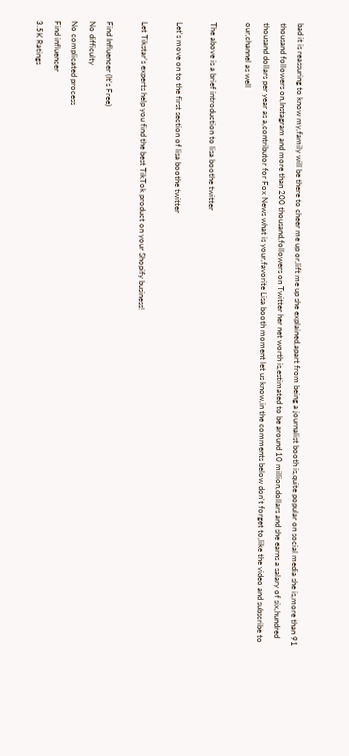bad it is reassuring to know my,family will be there to cheer me up or,lift me up she explained,apart from being a journalist booth is,quite popular on social media she is,more than 91 thousand followers on,Instagram and more than 200 thousand,followers on Twitter her net worth is,estimated to be around 10 million,dollars and she earns a salary of six,hundred thousand dollars per year as a,contributor for Fox News what is your,favorite Lisa booth moment let us know,in the comments below don't forget to,like the video and subscribe to our,channel as well

The above is a brief introduction to lisa boothe twitter

Let's move on to the first section of lisa boothe twitter

Let Tikstar's experts help you find the best TikTok product on your Shopify business!

Find Influencer (It's Free)
No difficulty
No complicated process
Find influencer
3.5K Ratings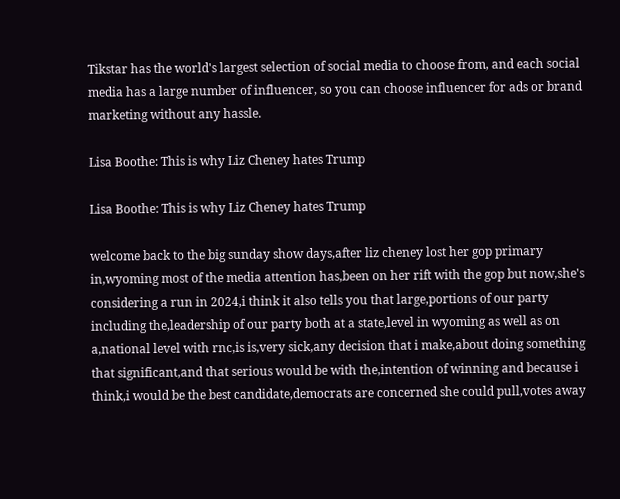Tikstar has the world's largest selection of social media to choose from, and each social media has a large number of influencer, so you can choose influencer for ads or brand marketing without any hassle.

Lisa Boothe: This is why Liz Cheney hates Trump

Lisa Boothe: This is why Liz Cheney hates Trump

welcome back to the big sunday show days,after liz cheney lost her gop primary in,wyoming most of the media attention has,been on her rift with the gop but now,she's considering a run in 2024,i think it also tells you that large,portions of our party including the,leadership of our party both at a state,level in wyoming as well as on a,national level with rnc,is is,very sick,any decision that i make,about doing something that significant,and that serious would be with the,intention of winning and because i think,i would be the best candidate,democrats are concerned she could pull,votes away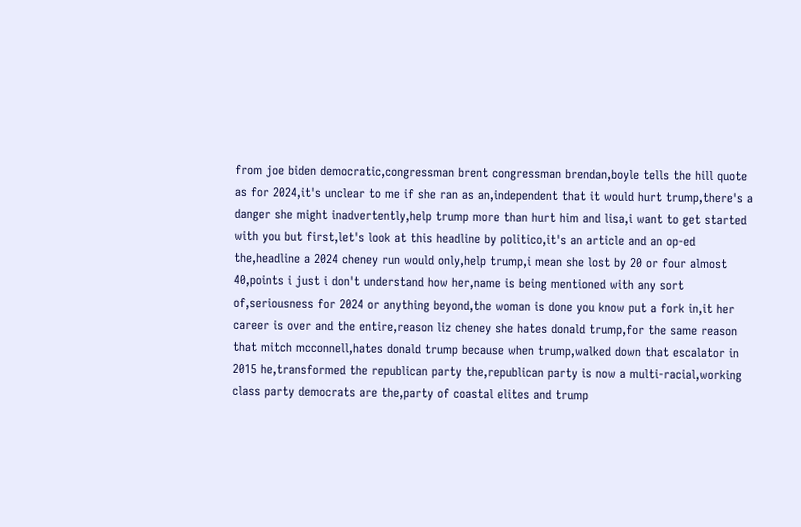from joe biden democratic,congressman brent congressman brendan,boyle tells the hill quote as for 2024,it's unclear to me if she ran as an,independent that it would hurt trump,there's a danger she might inadvertently,help trump more than hurt him and lisa,i want to get started with you but first,let's look at this headline by politico,it's an article and an op-ed the,headline a 2024 cheney run would only,help trump,i mean she lost by 20 or four almost 40,points i just i don't understand how her,name is being mentioned with any sort of,seriousness for 2024 or anything beyond,the woman is done you know put a fork in,it her career is over and the entire,reason liz cheney she hates donald trump,for the same reason that mitch mcconnell,hates donald trump because when trump,walked down that escalator in 2015 he,transformed the republican party the,republican party is now a multi-racial,working class party democrats are the,party of coastal elites and trump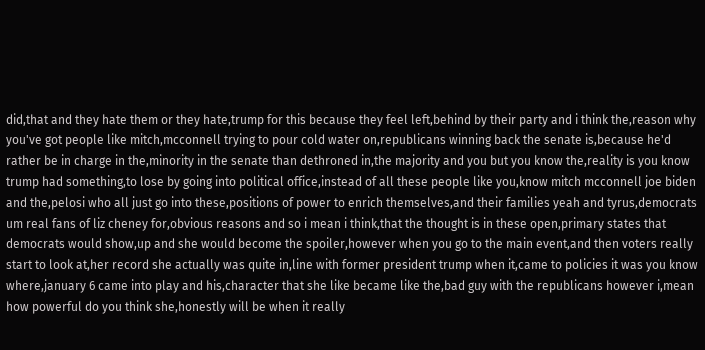did,that and they hate them or they hate,trump for this because they feel left,behind by their party and i think the,reason why you've got people like mitch,mcconnell trying to pour cold water on,republicans winning back the senate is,because he'd rather be in charge in the,minority in the senate than dethroned in,the majority and you but you know the,reality is you know trump had something,to lose by going into political office,instead of all these people like you,know mitch mcconnell joe biden and the,pelosi who all just go into these,positions of power to enrich themselves,and their families yeah and tyrus,democrats um real fans of liz cheney for,obvious reasons and so i mean i think,that the thought is in these open,primary states that democrats would show,up and she would become the spoiler,however when you go to the main event,and then voters really start to look at,her record she actually was quite in,line with former president trump when it,came to policies it was you know where,january 6 came into play and his,character that she like became like the,bad guy with the republicans however i,mean how powerful do you think she,honestly will be when it really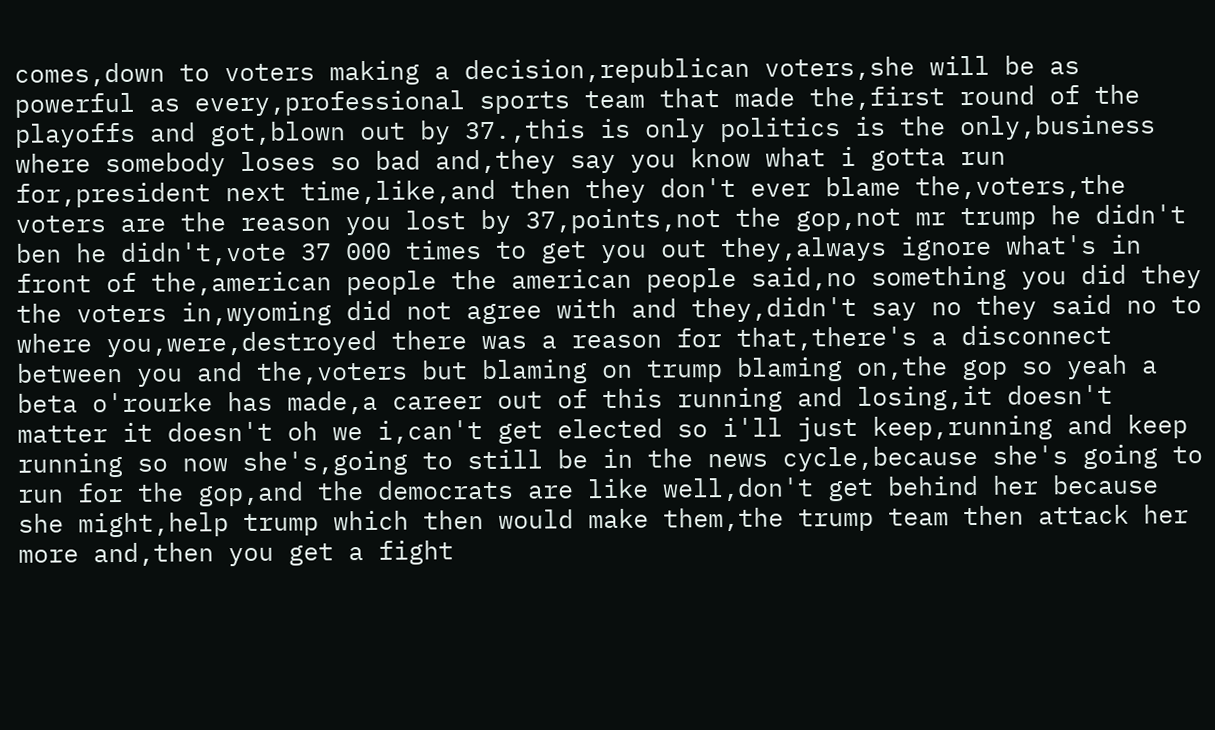comes,down to voters making a decision,republican voters,she will be as powerful as every,professional sports team that made the,first round of the playoffs and got,blown out by 37.,this is only politics is the only,business where somebody loses so bad and,they say you know what i gotta run for,president next time,like,and then they don't ever blame the,voters,the voters are the reason you lost by 37,points,not the gop,not mr trump he didn't ben he didn't,vote 37 000 times to get you out they,always ignore what's in front of the,american people the american people said,no something you did they the voters in,wyoming did not agree with and they,didn't say no they said no to where you,were,destroyed there was a reason for that,there's a disconnect between you and the,voters but blaming on trump blaming on,the gop so yeah a beta o'rourke has made,a career out of this running and losing,it doesn't matter it doesn't oh we i,can't get elected so i'll just keep,running and keep running so now she's,going to still be in the news cycle,because she's going to run for the gop,and the democrats are like well,don't get behind her because she might,help trump which then would make them,the trump team then attack her more and,then you get a fight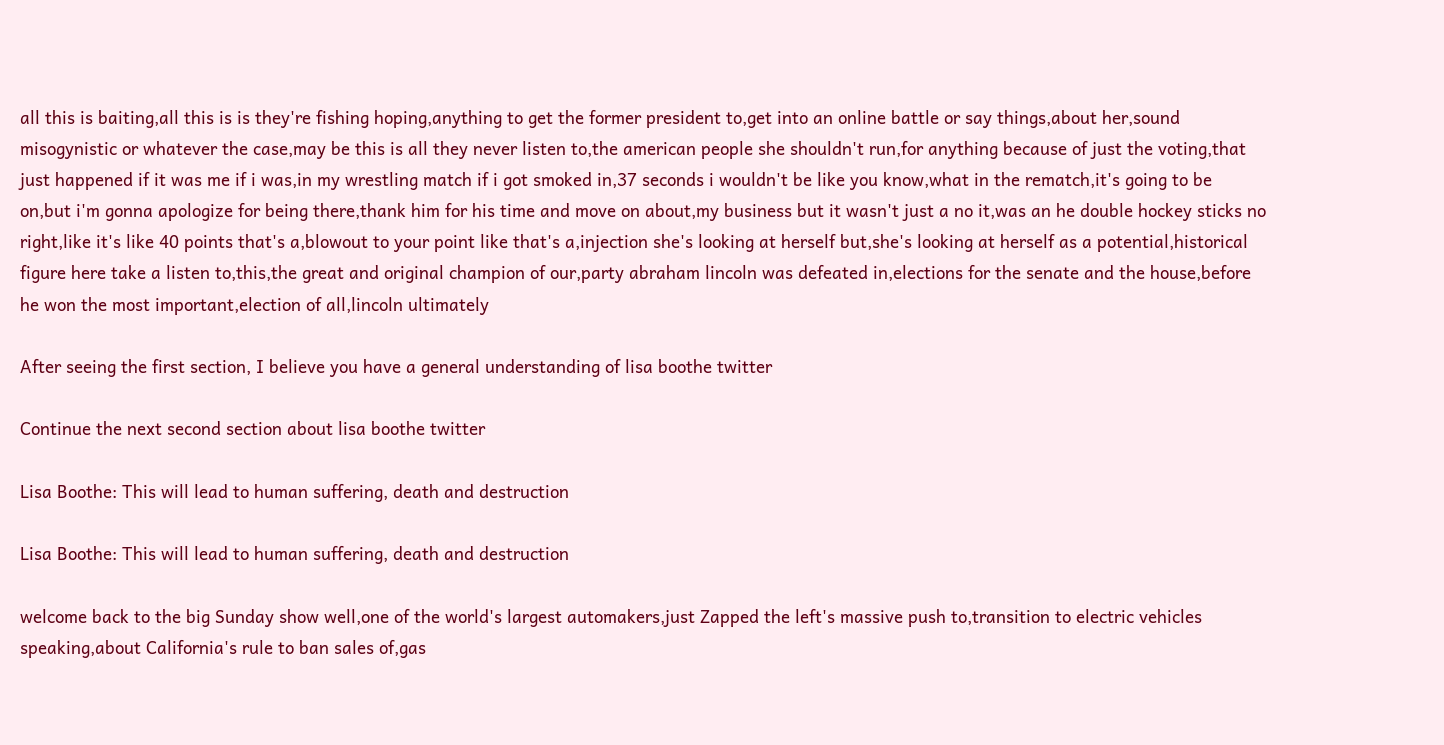all this is baiting,all this is is they're fishing hoping,anything to get the former president to,get into an online battle or say things,about her,sound misogynistic or whatever the case,may be this is all they never listen to,the american people she shouldn't run,for anything because of just the voting,that just happened if it was me if i was,in my wrestling match if i got smoked in,37 seconds i wouldn't be like you know,what in the rematch,it's going to be on,but i'm gonna apologize for being there,thank him for his time and move on about,my business but it wasn't just a no it,was an he double hockey sticks no right,like it's like 40 points that's a,blowout to your point like that's a,injection she's looking at herself but,she's looking at herself as a potential,historical figure here take a listen to,this,the great and original champion of our,party abraham lincoln was defeated in,elections for the senate and the house,before he won the most important,election of all,lincoln ultimately

After seeing the first section, I believe you have a general understanding of lisa boothe twitter

Continue the next second section about lisa boothe twitter

Lisa Boothe: This will lead to human suffering, death and destruction

Lisa Boothe: This will lead to human suffering, death and destruction

welcome back to the big Sunday show well,one of the world's largest automakers,just Zapped the left's massive push to,transition to electric vehicles speaking,about California's rule to ban sales of,gas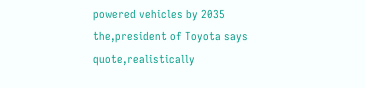powered vehicles by 2035 the,president of Toyota says quote,realistically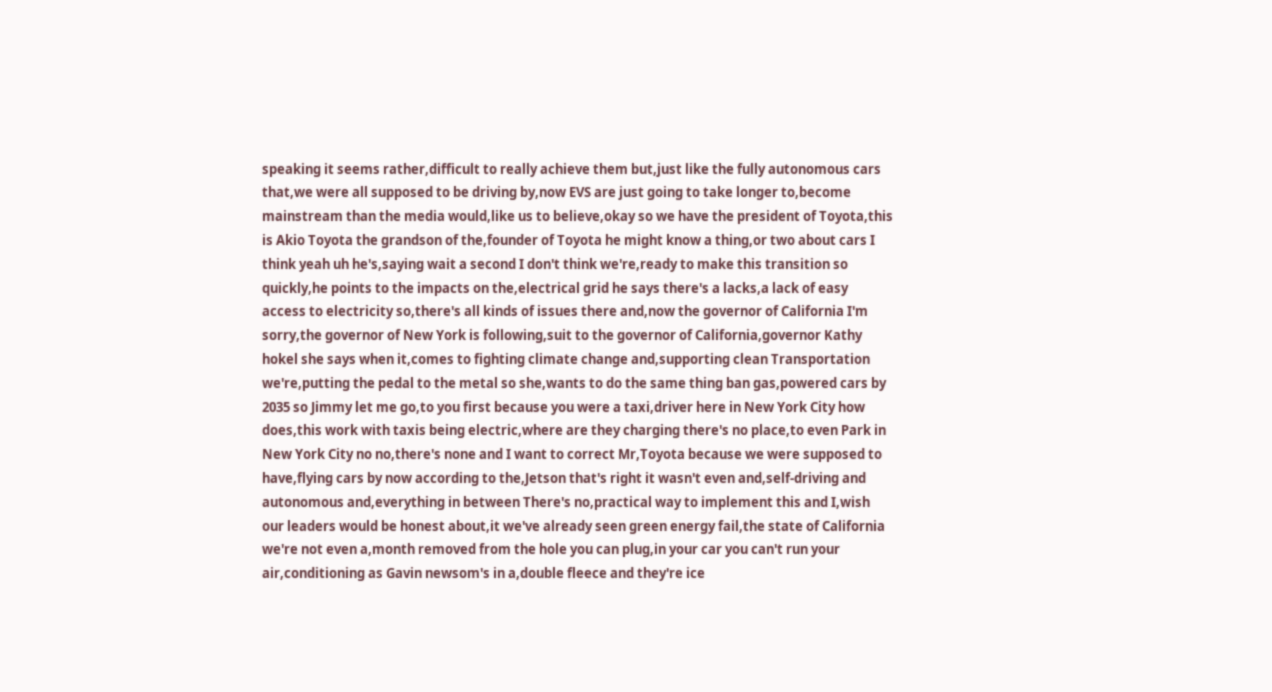speaking it seems rather,difficult to really achieve them but,just like the fully autonomous cars that,we were all supposed to be driving by,now EVS are just going to take longer to,become mainstream than the media would,like us to believe,okay so we have the president of Toyota,this is Akio Toyota the grandson of the,founder of Toyota he might know a thing,or two about cars I think yeah uh he's,saying wait a second I don't think we're,ready to make this transition so quickly,he points to the impacts on the,electrical grid he says there's a lacks,a lack of easy access to electricity so,there's all kinds of issues there and,now the governor of California I'm sorry,the governor of New York is following,suit to the governor of California,governor Kathy hokel she says when it,comes to fighting climate change and,supporting clean Transportation we're,putting the pedal to the metal so she,wants to do the same thing ban gas,powered cars by 2035 so Jimmy let me go,to you first because you were a taxi,driver here in New York City how does,this work with taxis being electric,where are they charging there's no place,to even Park in New York City no no,there's none and I want to correct Mr,Toyota because we were supposed to have,flying cars by now according to the,Jetson that's right it wasn't even and,self-driving and autonomous and,everything in between There's no,practical way to implement this and I,wish our leaders would be honest about,it we've already seen green energy fail,the state of California we're not even a,month removed from the hole you can plug,in your car you can't run your air,conditioning as Gavin newsom's in a,double fleece and they're ice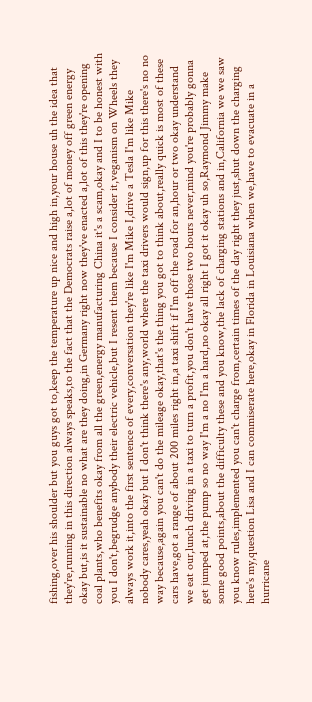fishing,over his shoulder but you guys got to,keep the temperature up nice and high in,your house uh the idea that they're,running in this direction always speaks,to the fact that the Democrats raise a,lot of money off green energy okay but,is it sustainable no what are they doing,in Germany right now they've enacted a,lot of this they're opening coal plants,who benefits okay from all the green,energy manufacturing China it's a scam,okay and I to be honest with you I don't,begrudge anybody their electric vehicle,but I resent them because I consider it,veganism on Wheels they always work it,into the first sentence of every,conversation they're like I'm Mike I,drive a Tesla I'm like Mike nobody cares,yeah okay but I don't think there's any,world where the taxi drivers would sign,up for this there's no no way because,again you can't do the mileage okay,that's the thing you got to think about,really quick is most of these cars have,got a range of about 200 miles right in,a taxi shift if I'm off the road for an,hour or two okay understand we eat our,lunch driving in a taxi to turn a profit,you don't have those two hours never,mind you're probably gonna get jumped at,the pump so no way I'm a no I'm a hard,no okay all right I got it okay uh so,Raymond Jimmy make some good points,about the difficulty these and you know,the lack of charging stations and in,California we we saw you know rules,implemented you can't charge from,certain times of the day right they just,shut down the charging here's my,question Lisa and I can commiserate here,okay in Florida in Louisiana when we,have to evacuate in a hurricane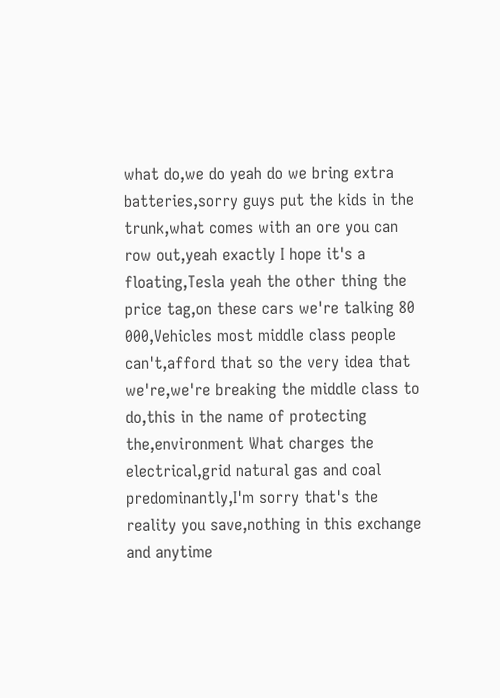what do,we do yeah do we bring extra batteries,sorry guys put the kids in the trunk,what comes with an ore you can row out,yeah exactly I hope it's a floating,Tesla yeah the other thing the price tag,on these cars we're talking 80 000,Vehicles most middle class people can't,afford that so the very idea that we're,we're breaking the middle class to do,this in the name of protecting the,environment What charges the electrical,grid natural gas and coal predominantly,I'm sorry that's the reality you save,nothing in this exchange and anytime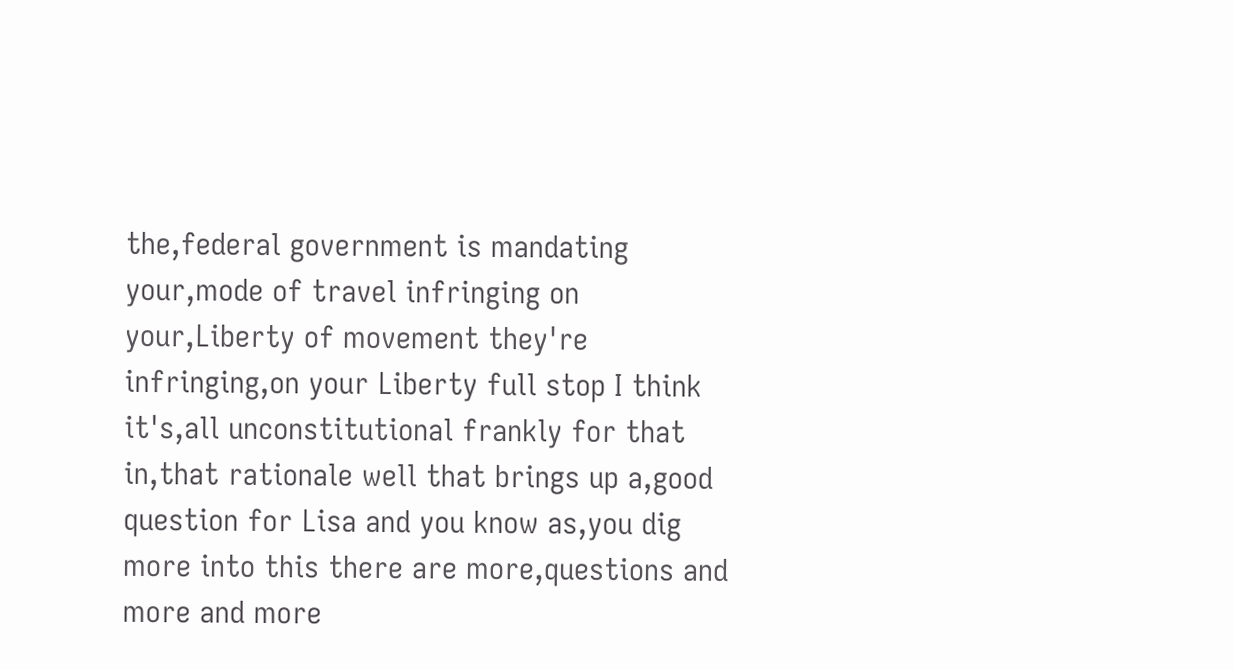the,federal government is mandating your,mode of travel infringing on your,Liberty of movement they're infringing,on your Liberty full stop I think it's,all unconstitutional frankly for that in,that rationale well that brings up a,good question for Lisa and you know as,you dig more into this there are more,questions and more and more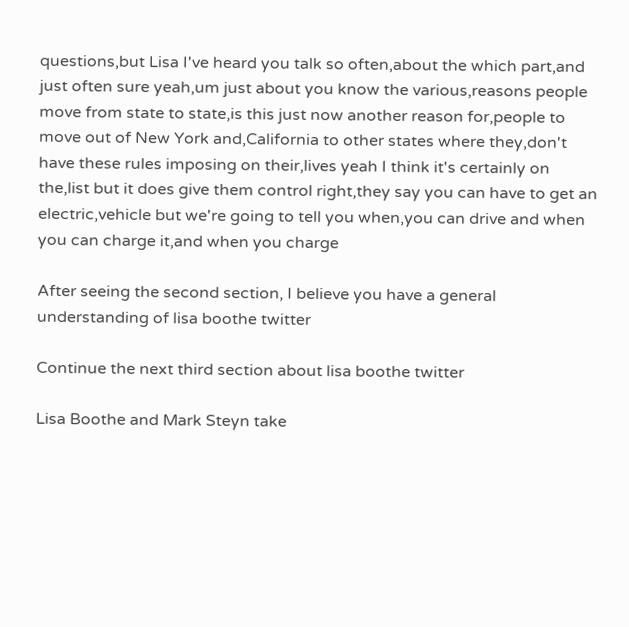questions,but Lisa I've heard you talk so often,about the which part,and just often sure yeah,um just about you know the various,reasons people move from state to state,is this just now another reason for,people to move out of New York and,California to other states where they,don't have these rules imposing on their,lives yeah I think it's certainly on the,list but it does give them control right,they say you can have to get an electric,vehicle but we're going to tell you when,you can drive and when you can charge it,and when you charge

After seeing the second section, I believe you have a general understanding of lisa boothe twitter

Continue the next third section about lisa boothe twitter

Lisa Boothe and Mark Steyn take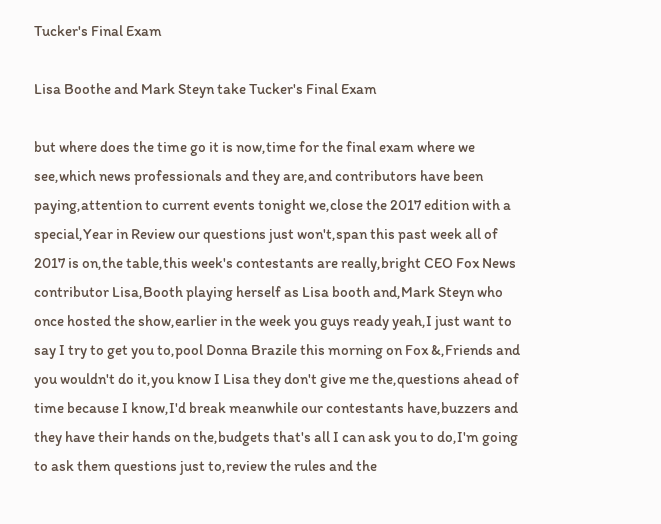Tucker's Final Exam

Lisa Boothe and Mark Steyn take Tucker's Final Exam

but where does the time go it is now,time for the final exam where we see,which news professionals and they are,and contributors have been paying,attention to current events tonight we,close the 2017 edition with a special,Year in Review our questions just won't,span this past week all of 2017 is on,the table,this week's contestants are really,bright CEO Fox News contributor Lisa,Booth playing herself as Lisa booth and,Mark Steyn who once hosted the show,earlier in the week you guys ready yeah,I just want to say I try to get you to,pool Donna Brazile this morning on Fox &,Friends and you wouldn't do it,you know I Lisa they don't give me the,questions ahead of time because I know,I'd break meanwhile our contestants have,buzzers and they have their hands on the,budgets that's all I can ask you to do,I'm going to ask them questions just to,review the rules and the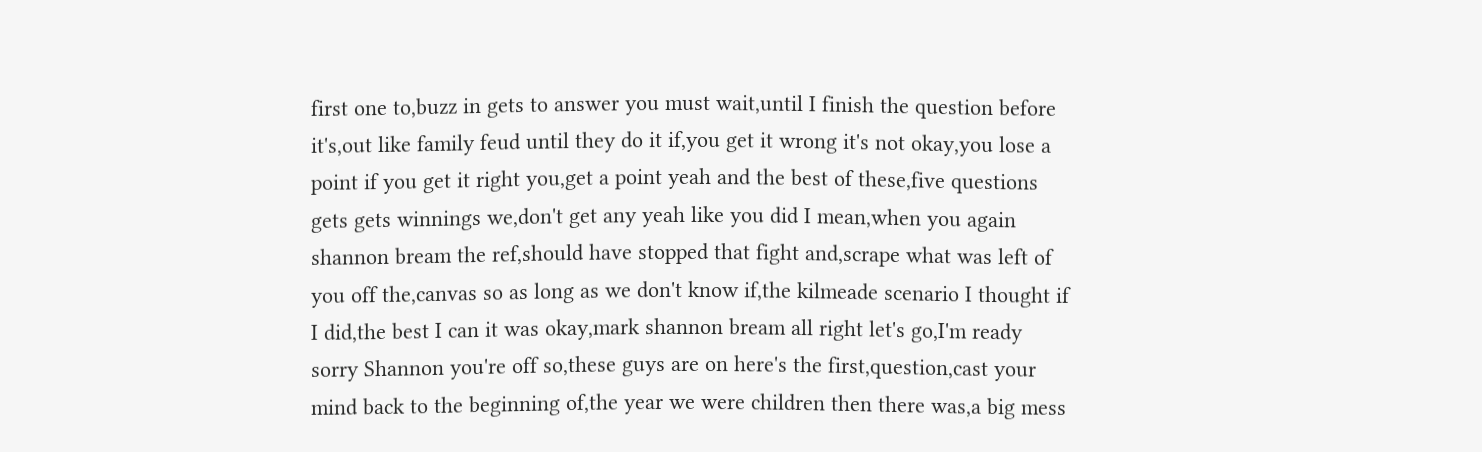first one to,buzz in gets to answer you must wait,until I finish the question before it's,out like family feud until they do it if,you get it wrong it's not okay,you lose a point if you get it right you,get a point yeah and the best of these,five questions gets gets winnings we,don't get any yeah like you did I mean,when you again shannon bream the ref,should have stopped that fight and,scrape what was left of you off the,canvas so as long as we don't know if,the kilmeade scenario I thought if I did,the best I can it was okay,mark shannon bream all right let's go,I'm ready sorry Shannon you're off so,these guys are on here's the first,question,cast your mind back to the beginning of,the year we were children then there was,a big mess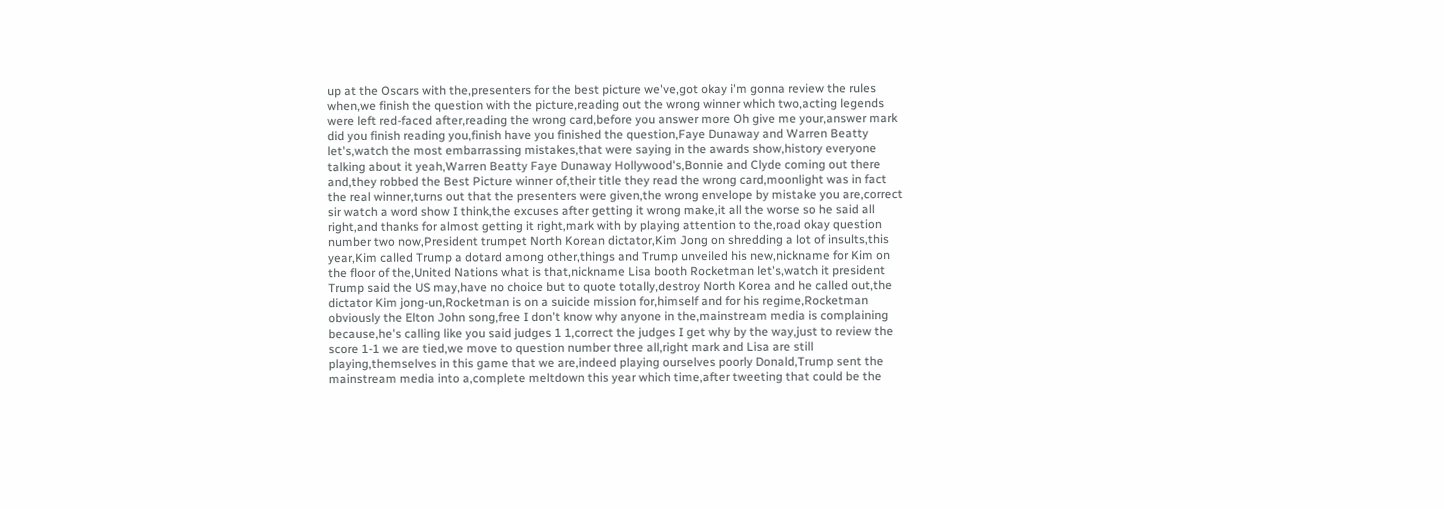up at the Oscars with the,presenters for the best picture we've,got okay i'm gonna review the rules when,we finish the question with the picture,reading out the wrong winner which two,acting legends were left red-faced after,reading the wrong card,before you answer more Oh give me your,answer mark did you finish reading you,finish have you finished the question,Faye Dunaway and Warren Beatty let's,watch the most embarrassing mistakes,that were saying in the awards show,history everyone talking about it yeah,Warren Beatty Faye Dunaway Hollywood's,Bonnie and Clyde coming out there and,they robbed the Best Picture winner of,their title they read the wrong card,moonlight was in fact the real winner,turns out that the presenters were given,the wrong envelope by mistake you are,correct sir watch a word show I think,the excuses after getting it wrong make,it all the worse so he said all right,and thanks for almost getting it right,mark with by playing attention to the,road okay question number two now,President trumpet North Korean dictator,Kim Jong on shredding a lot of insults,this year,Kim called Trump a dotard among other,things and Trump unveiled his new,nickname for Kim on the floor of the,United Nations what is that,nickname Lisa booth Rocketman let's,watch it president Trump said the US may,have no choice but to quote totally,destroy North Korea and he called out,the dictator Kim jong-un,Rocketman is on a suicide mission for,himself and for his regime,Rocketman obviously the Elton John song,free I don't know why anyone in the,mainstream media is complaining because,he's calling like you said judges 1 1,correct the judges I get why by the way,just to review the score 1-1 we are tied,we move to question number three all,right mark and Lisa are still playing,themselves in this game that we are,indeed playing ourselves poorly Donald,Trump sent the mainstream media into a,complete meltdown this year which time,after tweeting that could be the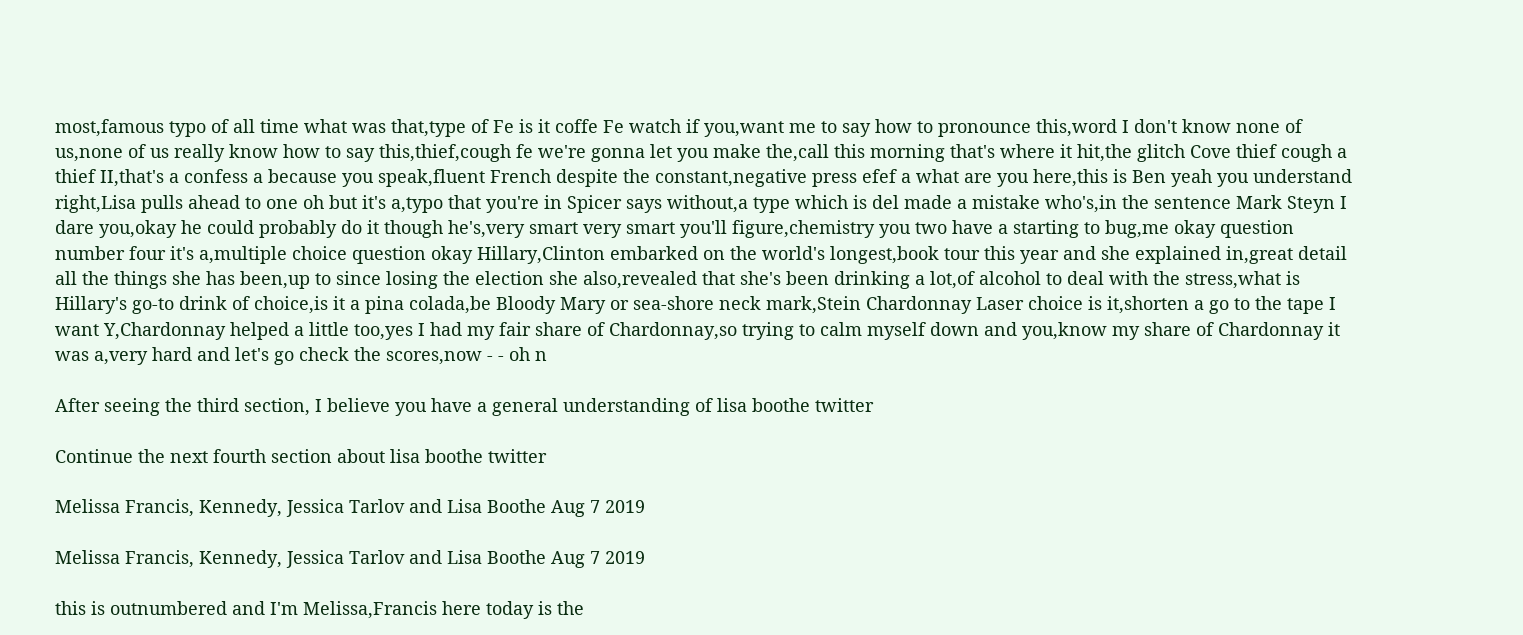most,famous typo of all time what was that,type of Fe is it coffe Fe watch if you,want me to say how to pronounce this,word I don't know none of us,none of us really know how to say this,thief,cough fe we're gonna let you make the,call this morning that's where it hit,the glitch Cove thief cough a thief II,that's a confess a because you speak,fluent French despite the constant,negative press efef a what are you here,this is Ben yeah you understand right,Lisa pulls ahead to one oh but it's a,typo that you're in Spicer says without,a type which is del made a mistake who's,in the sentence Mark Steyn I dare you,okay he could probably do it though he's,very smart very smart you'll figure,chemistry you two have a starting to bug,me okay question number four it's a,multiple choice question okay Hillary,Clinton embarked on the world's longest,book tour this year and she explained in,great detail all the things she has been,up to since losing the election she also,revealed that she's been drinking a lot,of alcohol to deal with the stress,what is Hillary's go-to drink of choice,is it a pina colada,be Bloody Mary or sea-shore neck mark,Stein Chardonnay Laser choice is it,shorten a go to the tape I want Y,Chardonnay helped a little too,yes I had my fair share of Chardonnay,so trying to calm myself down and you,know my share of Chardonnay it was a,very hard and let's go check the scores,now - - oh n

After seeing the third section, I believe you have a general understanding of lisa boothe twitter

Continue the next fourth section about lisa boothe twitter

Melissa Francis, Kennedy, Jessica Tarlov and Lisa Boothe Aug 7 2019

Melissa Francis, Kennedy, Jessica Tarlov and Lisa Boothe Aug 7 2019

this is outnumbered and I'm Melissa,Francis here today is the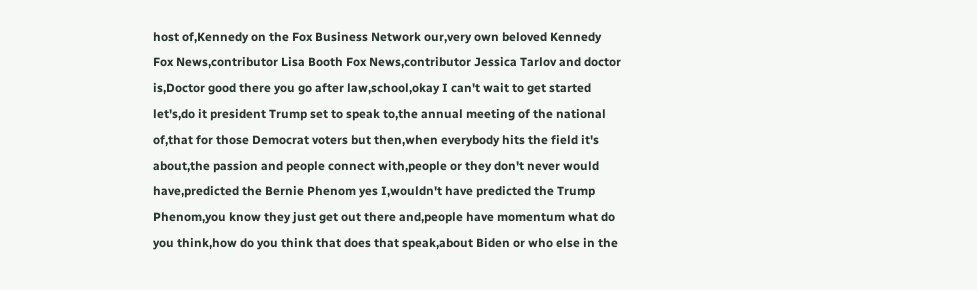host of,Kennedy on the Fox Business Network our,very own beloved Kennedy Fox News,contributor Lisa Booth Fox News,contributor Jessica Tarlov and doctor is,Doctor good there you go after law,school,okay I can't wait to get started let's,do it president Trump set to speak to,the annual meeting of the national of,that for those Democrat voters but then,when everybody hits the field it's about,the passion and people connect with,people or they don't never would have,predicted the Bernie Phenom yes I,wouldn't have predicted the Trump Phenom,you know they just get out there and,people have momentum what do you think,how do you think that does that speak,about Biden or who else in the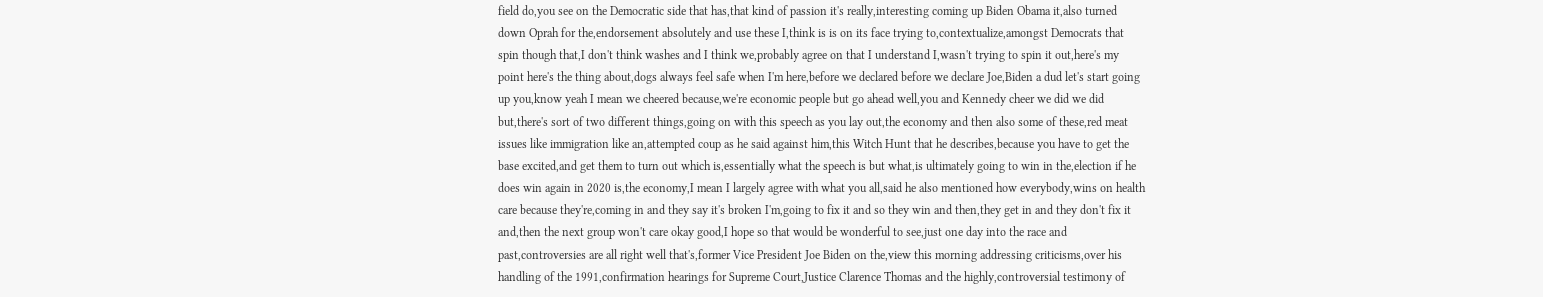field do,you see on the Democratic side that has,that kind of passion it's really,interesting coming up Biden Obama it,also turned down Oprah for the,endorsement absolutely and use these I,think is is on its face trying to,contextualize,amongst Democrats that spin though that,I don't think washes and I think we,probably agree on that I understand I,wasn't trying to spin it out,here's my point here's the thing about,dogs always feel safe when I'm here,before we declared before we declare Joe,Biden a dud let's start going up you,know yeah I mean we cheered because,we're economic people but go ahead well,you and Kennedy cheer we did we did but,there's sort of two different things,going on with this speech as you lay out,the economy and then also some of these,red meat issues like immigration like an,attempted coup as he said against him,this Witch Hunt that he describes,because you have to get the base excited,and get them to turn out which is,essentially what the speech is but what,is ultimately going to win in the,election if he does win again in 2020 is,the economy,I mean I largely agree with what you all,said he also mentioned how everybody,wins on health care because they're,coming in and they say it's broken I'm,going to fix it and so they win and then,they get in and they don't fix it and,then the next group won't care okay good,I hope so that would be wonderful to see,just one day into the race and past,controversies are all right well that's,former Vice President Joe Biden on the,view this morning addressing criticisms,over his handling of the 1991,confirmation hearings for Supreme Court,Justice Clarence Thomas and the highly,controversial testimony of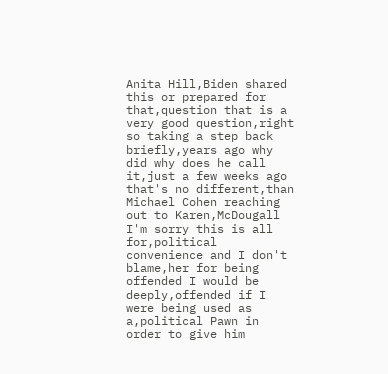Anita Hill,Biden shared this or prepared for that,question that is a very good question,right so taking a step back briefly,years ago why did why does he call it,just a few weeks ago that's no different,than Michael Cohen reaching out to Karen,McDougall I'm sorry this is all for,political convenience and I don't blame,her for being offended I would be deeply,offended if I were being used as a,political Pawn in order to give him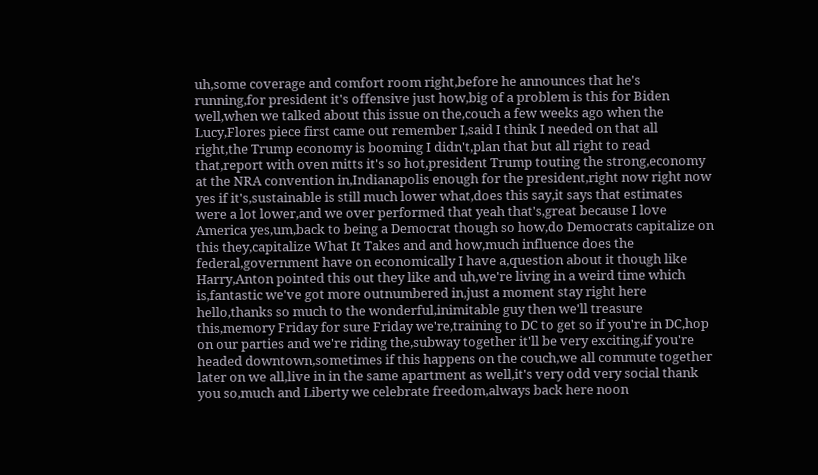uh,some coverage and comfort room right,before he announces that he's running,for president it's offensive just how,big of a problem is this for Biden well,when we talked about this issue on the,couch a few weeks ago when the Lucy,Flores piece first came out remember I,said I think I needed on that all right,the Trump economy is booming I didn't,plan that but all right to read that,report with oven mitts it's so hot,president Trump touting the strong,economy at the NRA convention in,Indianapolis enough for the president,right now right now yes if it's,sustainable is still much lower what,does this say,it says that estimates were a lot lower,and we over performed that yeah that's,great because I love America yes,um,back to being a Democrat though so how,do Democrats capitalize on this they,capitalize What It Takes and and how,much influence does the federal,government have on economically I have a,question about it though like Harry,Anton pointed this out they like and uh,we're living in a weird time which is,fantastic we've got more outnumbered in,just a moment stay right here hello,thanks so much to the wonderful,inimitable guy then we'll treasure this,memory Friday for sure Friday we're,training to DC to get so if you're in DC,hop on our parties and we're riding the,subway together it'll be very exciting,if you're headed downtown,sometimes if this happens on the couch,we all commute together later on we all,live in in the same apartment as well,it's very odd very social thank you so,much and Liberty we celebrate freedom,always back here noon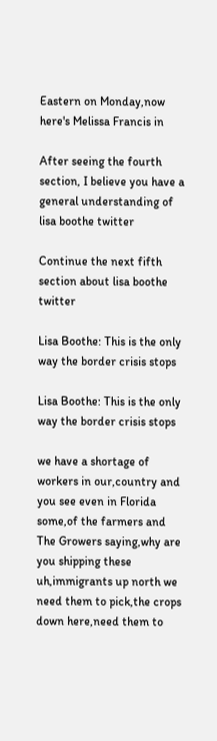Eastern on Monday,now here's Melissa Francis in

After seeing the fourth section, I believe you have a general understanding of lisa boothe twitter

Continue the next fifth section about lisa boothe twitter

Lisa Boothe: This is the only way the border crisis stops

Lisa Boothe: This is the only way the border crisis stops

we have a shortage of workers in our,country and you see even in Florida some,of the farmers and The Growers saying,why are you shipping these uh,immigrants up north we need them to pick,the crops down here,need them to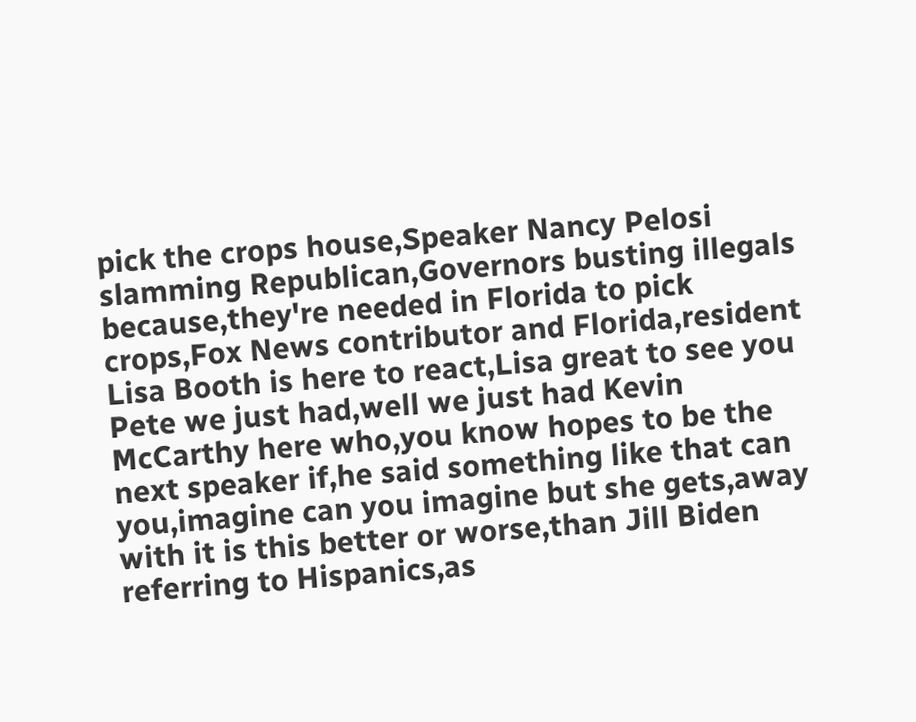pick the crops house,Speaker Nancy Pelosi slamming Republican,Governors busting illegals because,they're needed in Florida to pick crops,Fox News contributor and Florida,resident Lisa Booth is here to react,Lisa great to see you Pete we just had,well we just had Kevin McCarthy here who,you know hopes to be the next speaker if,he said something like that can you,imagine can you imagine but she gets,away with it is this better or worse,than Jill Biden referring to Hispanics,as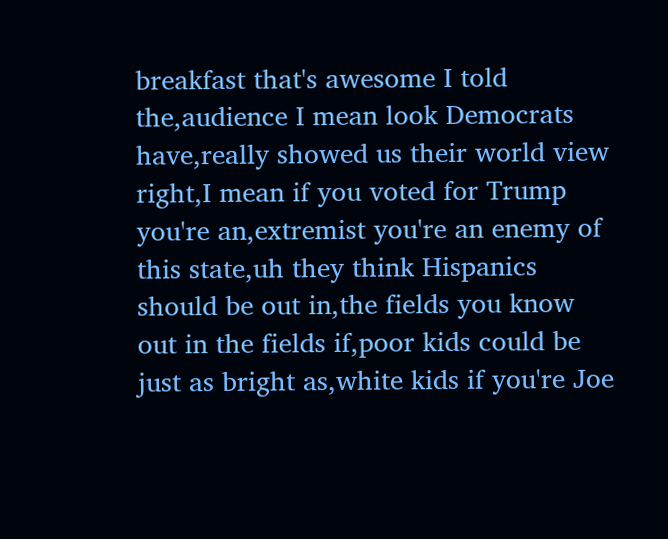breakfast that's awesome I told the,audience I mean look Democrats have,really showed us their world view right,I mean if you voted for Trump you're an,extremist you're an enemy of this state,uh they think Hispanics should be out in,the fields you know out in the fields if,poor kids could be just as bright as,white kids if you're Joe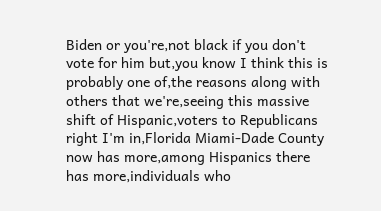Biden or you're,not black if you don't vote for him but,you know I think this is probably one of,the reasons along with others that we're,seeing this massive shift of Hispanic,voters to Republicans right I'm in,Florida Miami-Dade County now has more,among Hispanics there has more,individuals who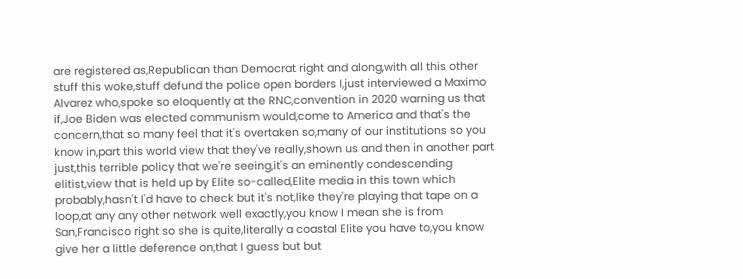are registered as,Republican than Democrat right and along,with all this other stuff this woke,stuff defund the police open borders I,just interviewed a Maximo Alvarez who,spoke so eloquently at the RNC,convention in 2020 warning us that if,Joe Biden was elected communism would,come to America and that's the concern,that so many feel that it's overtaken so,many of our institutions so you know in,part this world view that they've really,shown us and then in another part just,this terrible policy that we're seeing,it's an eminently condescending elitist,view that is held up by Elite so-called,Elite media in this town which probably,hasn't I'd have to check but it's not,like they're playing that tape on a loop,at any any other network well exactly,you know I mean she is from San,Francisco right so she is quite,literally a coastal Elite you have to,you know give her a little deference on,that I guess but but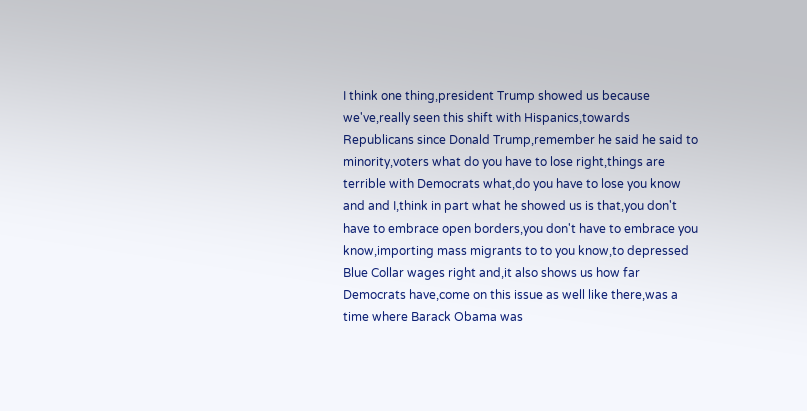I think one thing,president Trump showed us because we've,really seen this shift with Hispanics,towards Republicans since Donald Trump,remember he said he said to minority,voters what do you have to lose right,things are terrible with Democrats what,do you have to lose you know and and I,think in part what he showed us is that,you don't have to embrace open borders,you don't have to embrace you know,importing mass migrants to to you know,to depressed Blue Collar wages right and,it also shows us how far Democrats have,come on this issue as well like there,was a time where Barack Obama was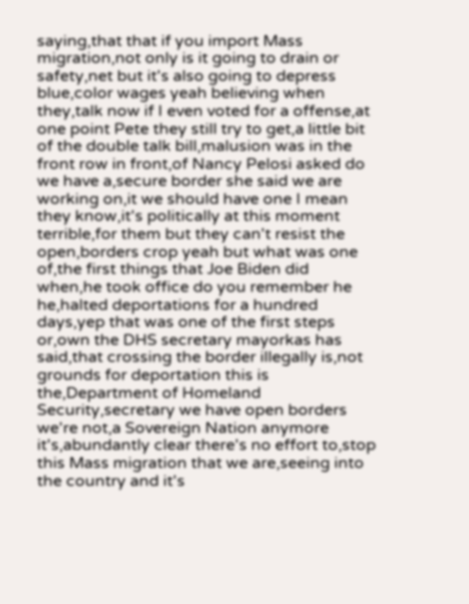saying,that that if you import Mass migration,not only is it going to drain or safety,net but it's also going to depress blue,color wages yeah believing when they,talk now if I even voted for a offense,at one point Pete they still try to get,a little bit of the double talk bill,malusion was in the front row in front,of Nancy Pelosi asked do we have a,secure border she said we are working on,it we should have one I mean they know,it's politically at this moment terrible,for them but they can't resist the open,borders crop yeah but what was one of,the first things that Joe Biden did when,he took office do you remember he he,halted deportations for a hundred days,yep that was one of the first steps or,own the DHS secretary mayorkas has said,that crossing the border illegally is,not grounds for deportation this is the,Department of Homeland Security,secretary we have open borders we're not,a Sovereign Nation anymore it's,abundantly clear there's no effort to,stop this Mass migration that we are,seeing into the country and it's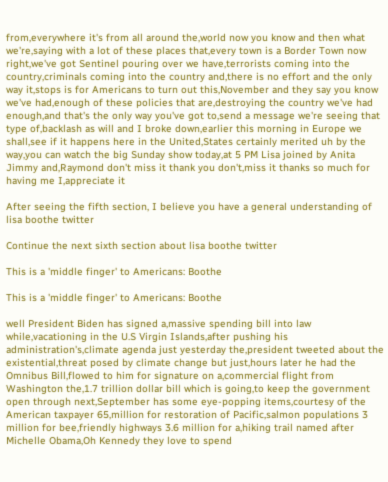from,everywhere it's from all around the,world now you know and then what we're,saying with a lot of these places that,every town is a Border Town now right,we've got Sentinel pouring over we have,terrorists coming into the country,criminals coming into the country and,there is no effort and the only way it,stops is for Americans to turn out this,November and they say you know we've had,enough of these policies that are,destroying the country we've had enough,and that's the only way you've got to,send a message we're seeing that type of,backlash as will and I broke down,earlier this morning in Europe we shall,see if it happens here in the United,States certainly merited uh by the way,you can watch the big Sunday show today,at 5 PM Lisa joined by Anita Jimmy and,Raymond don't miss it thank you don't,miss it thanks so much for having me I,appreciate it

After seeing the fifth section, I believe you have a general understanding of lisa boothe twitter

Continue the next sixth section about lisa boothe twitter

This is a 'middle finger' to Americans: Boothe

This is a 'middle finger' to Americans: Boothe

well President Biden has signed a,massive spending bill into law while,vacationing in the U.S Virgin Islands,after pushing his administration's,climate agenda just yesterday the,president tweeted about the existential,threat posed by climate change but just,hours later he had the Omnibus Bill,flowed to him for signature on a,commercial flight from Washington the,1.7 trillion dollar bill which is going,to keep the government open through next,September has some eye-popping items,courtesy of the American taxpayer 65,million for restoration of Pacific,salmon populations 3 million for bee,friendly highways 3.6 million for a,hiking trail named after Michelle Obama,Oh Kennedy they love to spend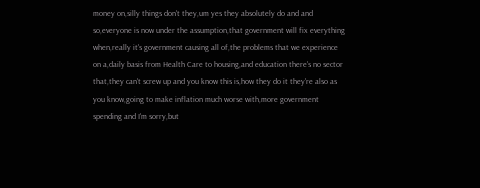money on,silly things don't they,um yes they absolutely do and and so,everyone is now under the assumption,that government will fix everything when,really it's government causing all of,the problems that we experience on a,daily basis from Health Care to housing,and education there's no sector that,they can't screw up and you know this is,how they do it they're also as you know,going to make inflation much worse with,more government spending and I'm sorry,but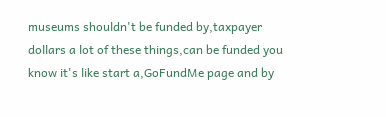museums shouldn't be funded by,taxpayer dollars a lot of these things,can be funded you know it's like start a,GoFundMe page and by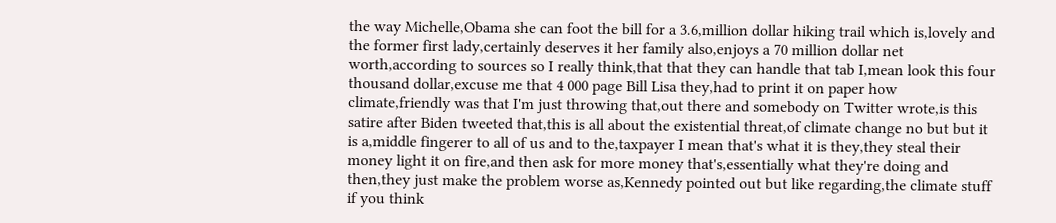the way Michelle,Obama she can foot the bill for a 3.6,million dollar hiking trail which is,lovely and the former first lady,certainly deserves it her family also,enjoys a 70 million dollar net worth,according to sources so I really think,that that they can handle that tab I,mean look this four thousand dollar,excuse me that 4 000 page Bill Lisa they,had to print it on paper how climate,friendly was that I'm just throwing that,out there and somebody on Twitter wrote,is this satire after Biden tweeted that,this is all about the existential threat,of climate change no but but it is a,middle fingerer to all of us and to the,taxpayer I mean that's what it is they,they steal their money light it on fire,and then ask for more money that's,essentially what they're doing and then,they just make the problem worse as,Kennedy pointed out but like regarding,the climate stuff if you think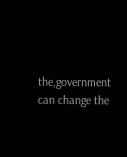the,government can change the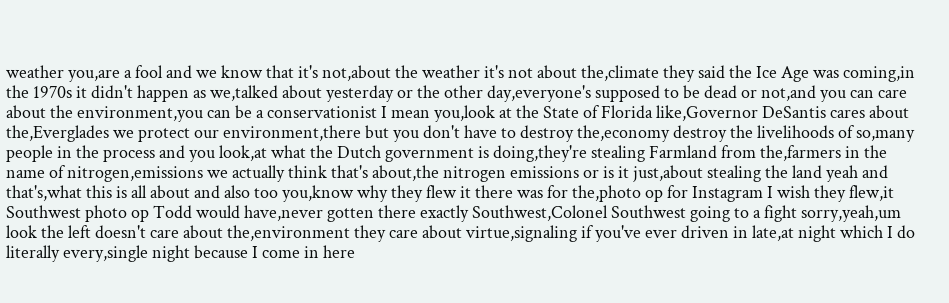weather you,are a fool and we know that it's not,about the weather it's not about the,climate they said the Ice Age was coming,in the 1970s it didn't happen as we,talked about yesterday or the other day,everyone's supposed to be dead or not,and you can care about the environment,you can be a conservationist I mean you,look at the State of Florida like,Governor DeSantis cares about the,Everglades we protect our environment,there but you don't have to destroy the,economy destroy the livelihoods of so,many people in the process and you look,at what the Dutch government is doing,they're stealing Farmland from the,farmers in the name of nitrogen,emissions we actually think that's about,the nitrogen emissions or is it just,about stealing the land yeah and that's,what this is all about and also too you,know why they flew it there was for the,photo op for Instagram I wish they flew,it Southwest photo op Todd would have,never gotten there exactly Southwest,Colonel Southwest going to a fight sorry,yeah,um look the left doesn't care about the,environment they care about virtue,signaling if you've ever driven in late,at night which I do literally every,single night because I come in here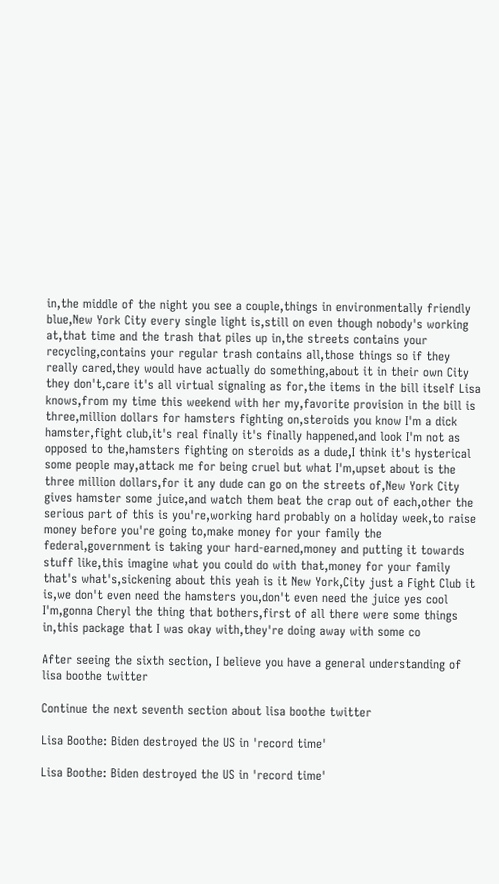in,the middle of the night you see a couple,things in environmentally friendly blue,New York City every single light is,still on even though nobody's working at,that time and the trash that piles up in,the streets contains your recycling,contains your regular trash contains all,those things so if they really cared,they would have actually do something,about it in their own City they don't,care it's all virtual signaling as for,the items in the bill itself Lisa knows,from my time this weekend with her my,favorite provision in the bill is three,million dollars for hamsters fighting on,steroids you know I'm a dick hamster,fight club,it's real finally it's finally happened,and look I'm not as opposed to the,hamsters fighting on steroids as a dude,I think it's hysterical some people may,attack me for being cruel but what I'm,upset about is the three million dollars,for it any dude can go on the streets of,New York City gives hamster some juice,and watch them beat the crap out of each,other the serious part of this is you're,working hard probably on a holiday week,to raise money before you're going to,make money for your family the federal,government is taking your hard-earned,money and putting it towards stuff like,this imagine what you could do with that,money for your family that's what's,sickening about this yeah is it New York,City just a Fight Club it is,we don't even need the hamsters you,don't even need the juice yes cool I'm,gonna Cheryl the thing that bothers,first of all there were some things in,this package that I was okay with,they're doing away with some co

After seeing the sixth section, I believe you have a general understanding of lisa boothe twitter

Continue the next seventh section about lisa boothe twitter

Lisa Boothe: Biden destroyed the US in 'record time'

Lisa Boothe: Biden destroyed the US in 'record time'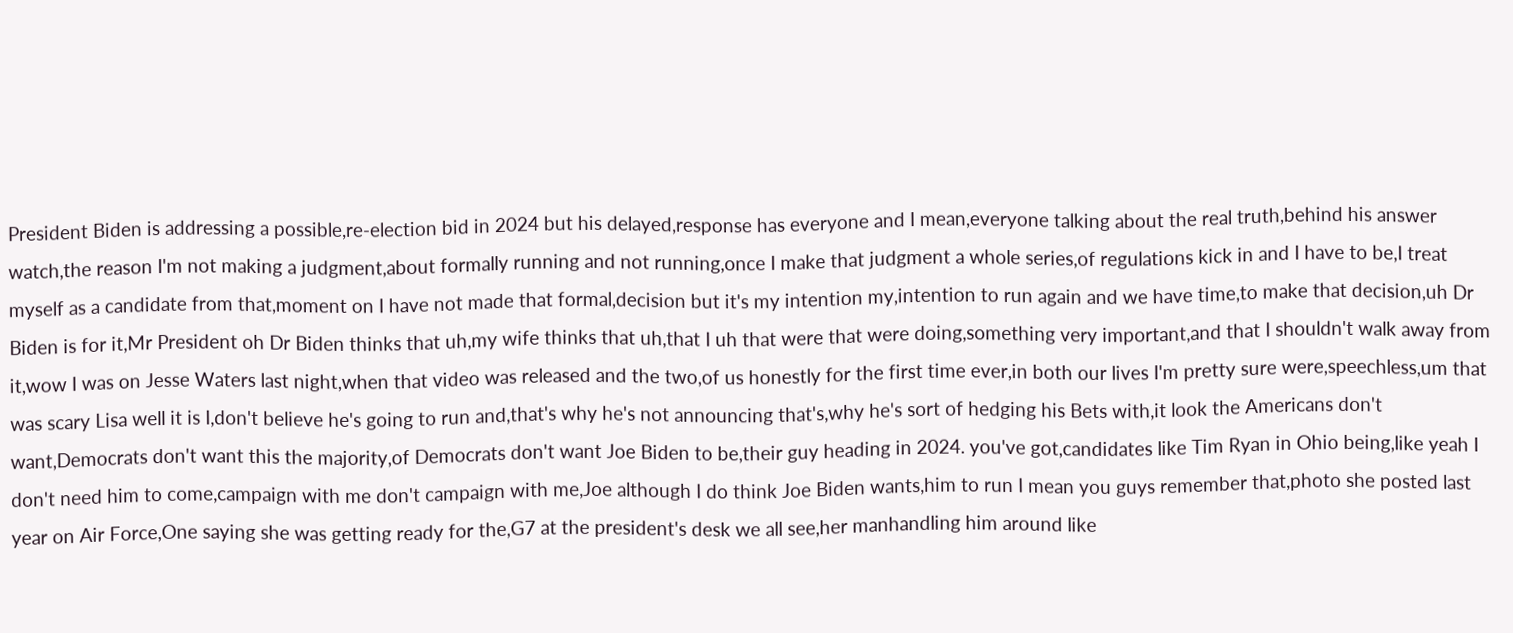President Biden is addressing a possible,re-election bid in 2024 but his delayed,response has everyone and I mean,everyone talking about the real truth,behind his answer watch,the reason I'm not making a judgment,about formally running and not running,once I make that judgment a whole series,of regulations kick in and I have to be,I treat myself as a candidate from that,moment on I have not made that formal,decision but it's my intention my,intention to run again and we have time,to make that decision,uh Dr Biden is for it,Mr President oh Dr Biden thinks that uh,my wife thinks that uh,that I uh that were that were doing,something very important,and that I shouldn't walk away from it,wow I was on Jesse Waters last night,when that video was released and the two,of us honestly for the first time ever,in both our lives I'm pretty sure were,speechless,um that was scary Lisa well it is I,don't believe he's going to run and,that's why he's not announcing that's,why he's sort of hedging his Bets with,it look the Americans don't want,Democrats don't want this the majority,of Democrats don't want Joe Biden to be,their guy heading in 2024. you've got,candidates like Tim Ryan in Ohio being,like yeah I don't need him to come,campaign with me don't campaign with me,Joe although I do think Joe Biden wants,him to run I mean you guys remember that,photo she posted last year on Air Force,One saying she was getting ready for the,G7 at the president's desk we all see,her manhandling him around like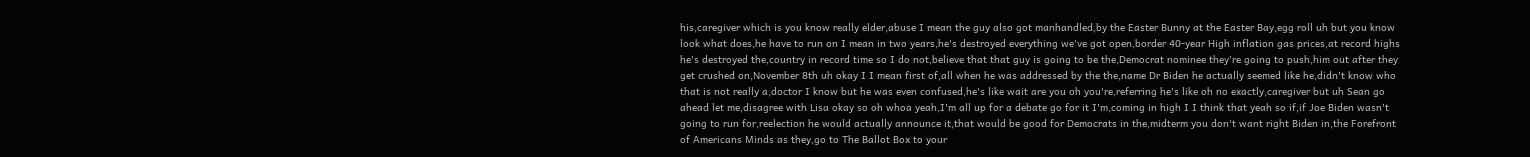his,caregiver which is you know really elder,abuse I mean the guy also got manhandled,by the Easter Bunny at the Easter Bay,egg roll uh but you know look what does,he have to run on I mean in two years,he's destroyed everything we've got open,border 40-year High inflation gas prices,at record highs he's destroyed the,country in record time so I do not,believe that that guy is going to be the,Democrat nominee they're going to push,him out after they get crushed on,November 8th uh okay I I mean first of,all when he was addressed by the the,name Dr Biden he actually seemed like he,didn't know who that is not really a,doctor I know but he was even confused,he's like wait are you oh you're,referring he's like oh no exactly,caregiver but uh Sean go ahead let me,disagree with Lisa okay so oh whoa yeah,I'm all up for a debate go for it I'm,coming in high I I think that yeah so if,if Joe Biden wasn't going to run for,reelection he would actually announce it,that would be good for Democrats in the,midterm you don't want right Biden in,the Forefront of Americans Minds as they,go to The Ballot Box to your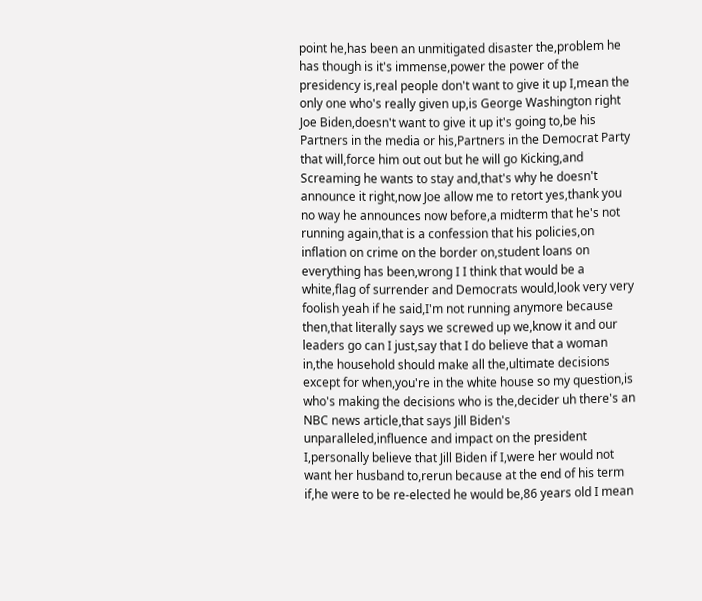point he,has been an unmitigated disaster the,problem he has though is it's immense,power the power of the presidency is,real people don't want to give it up I,mean the only one who's really given up,is George Washington right Joe Biden,doesn't want to give it up it's going to,be his Partners in the media or his,Partners in the Democrat Party that will,force him out out but he will go Kicking,and Screaming he wants to stay and,that's why he doesn't announce it right,now Joe allow me to retort yes,thank you no way he announces now before,a midterm that he's not running again,that is a confession that his policies,on inflation on crime on the border on,student loans on everything has been,wrong I I think that would be a white,flag of surrender and Democrats would,look very very foolish yeah if he said,I'm not running anymore because then,that literally says we screwed up we,know it and our leaders go can I just,say that I do believe that a woman in,the household should make all the,ultimate decisions except for when,you're in the white house so my question,is who's making the decisions who is the,decider uh there's an NBC news article,that says Jill Biden's unparalleled,influence and impact on the president I,personally believe that Jill Biden if I,were her would not want her husband to,rerun because at the end of his term if,he were to be re-elected he would be,86 years old I mean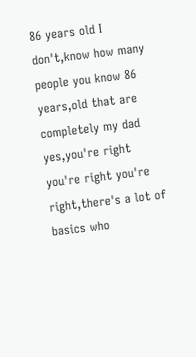86 years old I don't,know how many people you know 86 years,old that are completely my dad yes,you're right you're right you're right,there's a lot of basics who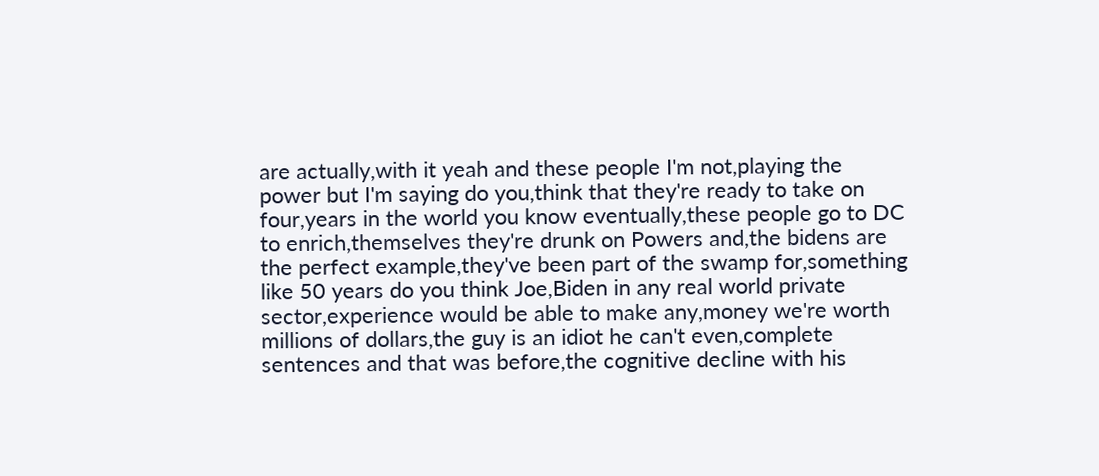are actually,with it yeah and these people I'm not,playing the power but I'm saying do you,think that they're ready to take on four,years in the world you know eventually,these people go to DC to enrich,themselves they're drunk on Powers and,the bidens are the perfect example,they've been part of the swamp for,something like 50 years do you think Joe,Biden in any real world private sector,experience would be able to make any,money we're worth millions of dollars,the guy is an idiot he can't even,complete sentences and that was before,the cognitive decline with his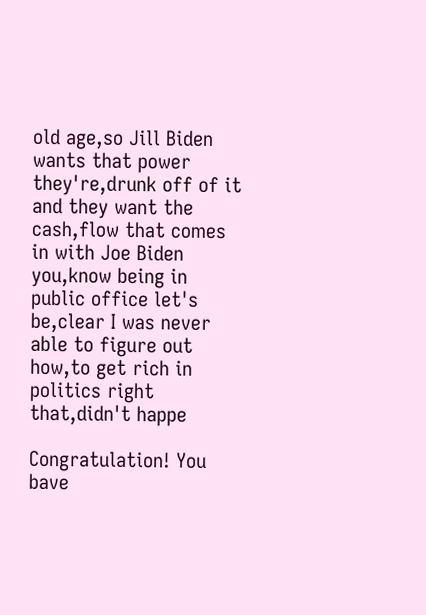old age,so Jill Biden wants that power they're,drunk off of it and they want the cash,flow that comes in with Joe Biden you,know being in public office let's be,clear I was never able to figure out how,to get rich in politics right that,didn't happe

Congratulation! You bave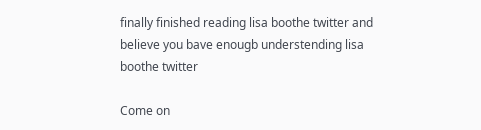finally finished reading lisa boothe twitter and believe you bave enougb understending lisa boothe twitter

Come on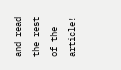and read the rest of the article!